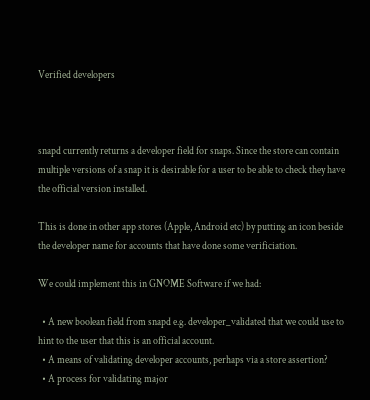Verified developers



snapd currently returns a developer field for snaps. Since the store can contain multiple versions of a snap it is desirable for a user to be able to check they have the official version installed.

This is done in other app stores (Apple, Android etc) by putting an icon beside the developer name for accounts that have done some verificiation.

We could implement this in GNOME Software if we had:

  • A new boolean field from snapd e.g. developer_validated that we could use to hint to the user that this is an official account.
  • A means of validating developer accounts, perhaps via a store assertion?
  • A process for validating major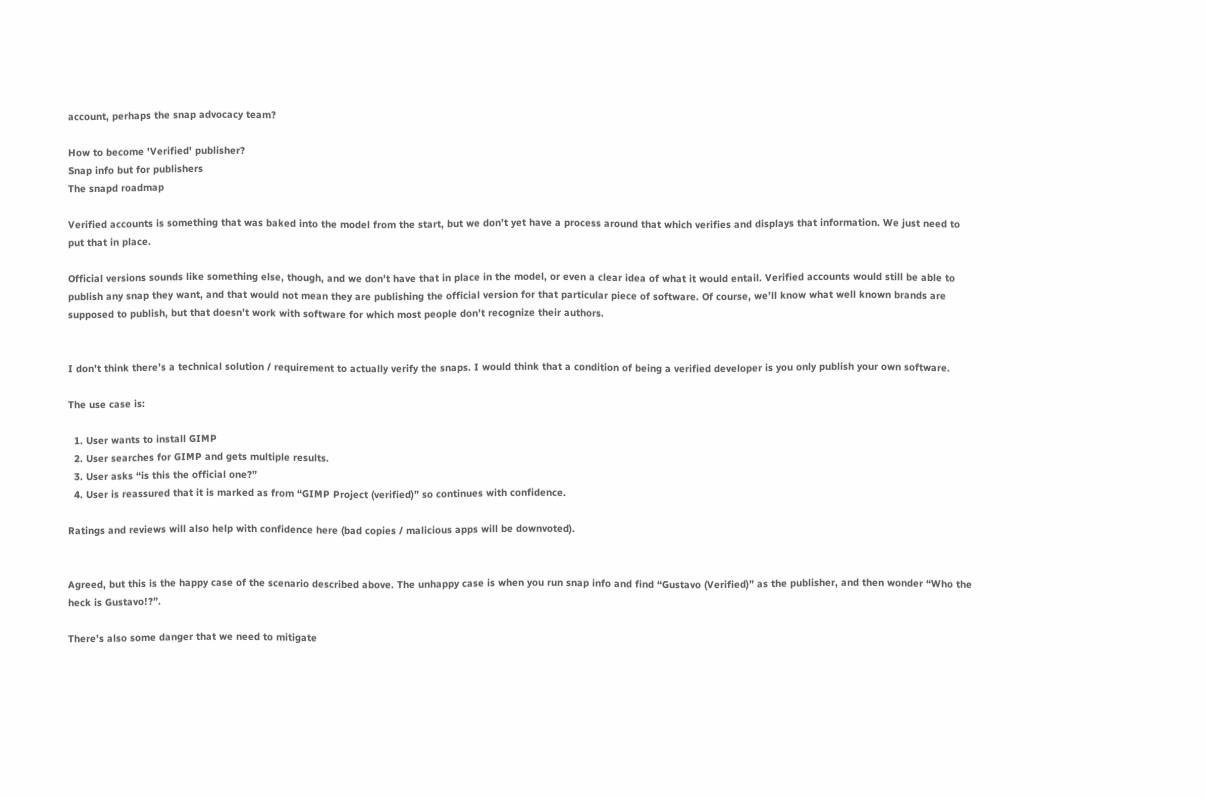account, perhaps the snap advocacy team?

How to become 'Verified' publisher?
Snap info but for publishers
The snapd roadmap

Verified accounts is something that was baked into the model from the start, but we don’t yet have a process around that which verifies and displays that information. We just need to put that in place.

Official versions sounds like something else, though, and we don’t have that in place in the model, or even a clear idea of what it would entail. Verified accounts would still be able to publish any snap they want, and that would not mean they are publishing the official version for that particular piece of software. Of course, we’ll know what well known brands are supposed to publish, but that doesn’t work with software for which most people don’t recognize their authors.


I don’t think there’s a technical solution / requirement to actually verify the snaps. I would think that a condition of being a verified developer is you only publish your own software.

The use case is:

  1. User wants to install GIMP
  2. User searches for GIMP and gets multiple results.
  3. User asks “is this the official one?”
  4. User is reassured that it is marked as from “GIMP Project (verified)” so continues with confidence.

Ratings and reviews will also help with confidence here (bad copies / malicious apps will be downvoted).


Agreed, but this is the happy case of the scenario described above. The unhappy case is when you run snap info and find “Gustavo (Verified)” as the publisher, and then wonder “Who the heck is Gustavo!?”.

There’s also some danger that we need to mitigate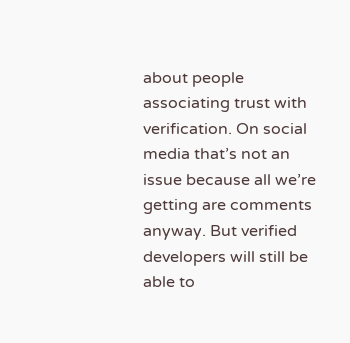about people associating trust with verification. On social media that’s not an issue because all we’re getting are comments anyway. But verified developers will still be able to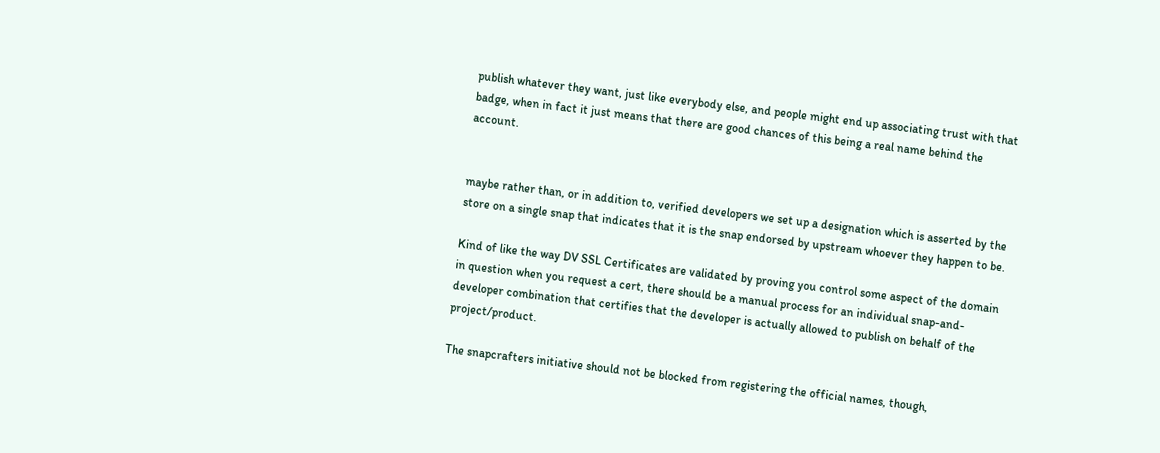publish whatever they want, just like everybody else, and people might end up associating trust with that badge, when in fact it just means that there are good chances of this being a real name behind the account.


maybe rather than, or in addition to, verified developers we set up a designation which is asserted by the store on a single snap that indicates that it is the snap endorsed by upstream whoever they happen to be.

Kind of like the way DV SSL Certificates are validated by proving you control some aspect of the domain in question when you request a cert, there should be a manual process for an individual snap-and-developer combination that certifies that the developer is actually allowed to publish on behalf of the project/product.

The snapcrafters initiative should not be blocked from registering the official names, though,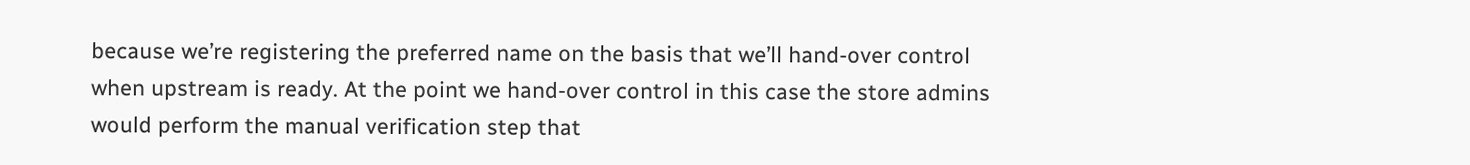because we’re registering the preferred name on the basis that we’ll hand-over control when upstream is ready. At the point we hand-over control in this case the store admins would perform the manual verification step that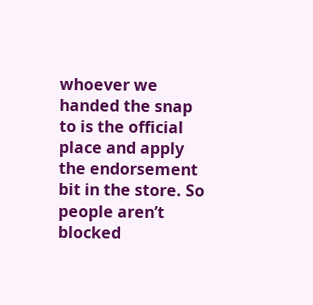whoever we handed the snap to is the official place and apply the endorsement bit in the store. So people aren’t blocked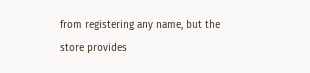from registering any name, but the store provides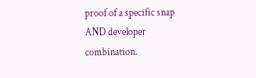proof of a specific snap AND developer combination.